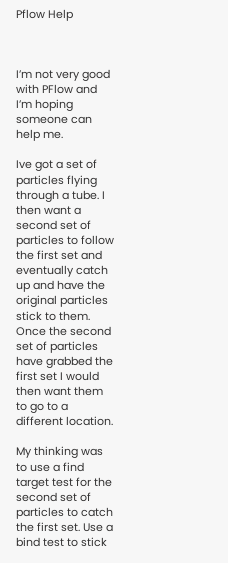Pflow Help



I’m not very good with PFlow and I’m hoping someone can help me.

Ive got a set of particles flying through a tube. I then want a second set of particles to follow the first set and eventually catch up and have the original particles stick to them. Once the second set of particles have grabbed the first set I would then want them to go to a different location.

My thinking was to use a find target test for the second set of particles to catch the first set. Use a bind test to stick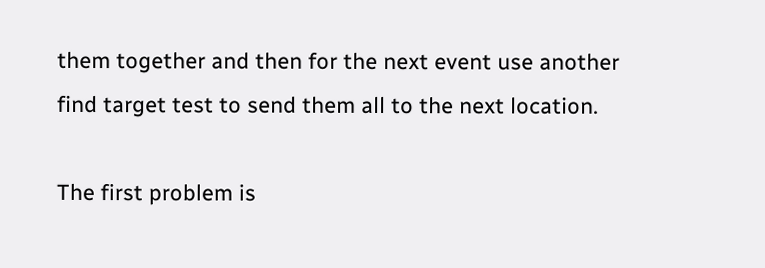them together and then for the next event use another find target test to send them all to the next location.

The first problem is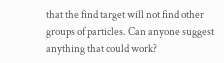that the find target will not find other groups of particles. Can anyone suggest anything that could work?